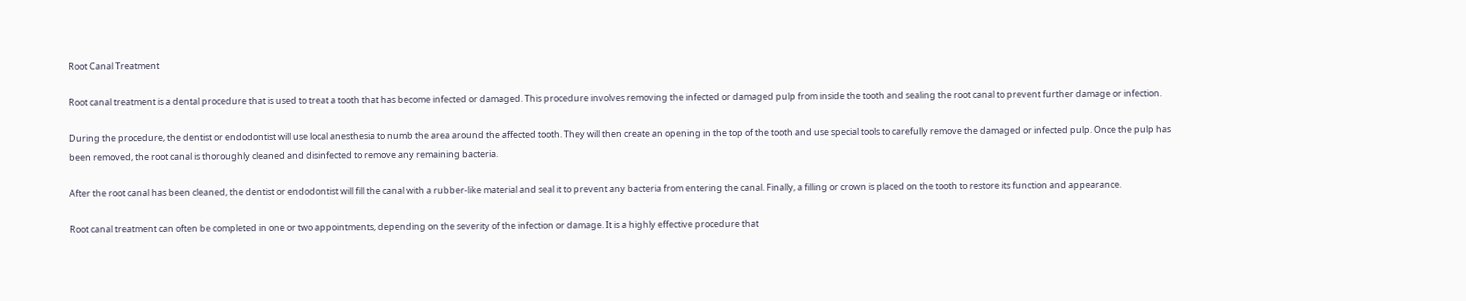Root Canal Treatment

Root canal treatment is a dental procedure that is used to treat a tooth that has become infected or damaged. This procedure involves removing the infected or damaged pulp from inside the tooth and sealing the root canal to prevent further damage or infection.

During the procedure, the dentist or endodontist will use local anesthesia to numb the area around the affected tooth. They will then create an opening in the top of the tooth and use special tools to carefully remove the damaged or infected pulp. Once the pulp has been removed, the root canal is thoroughly cleaned and disinfected to remove any remaining bacteria.

After the root canal has been cleaned, the dentist or endodontist will fill the canal with a rubber-like material and seal it to prevent any bacteria from entering the canal. Finally, a filling or crown is placed on the tooth to restore its function and appearance.

Root canal treatment can often be completed in one or two appointments, depending on the severity of the infection or damage. It is a highly effective procedure that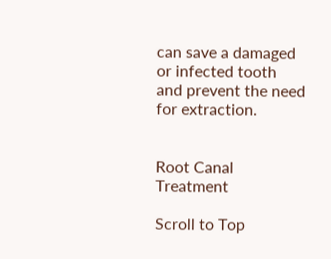can save a damaged or infected tooth and prevent the need for extraction.


Root Canal Treatment

Scroll to Top